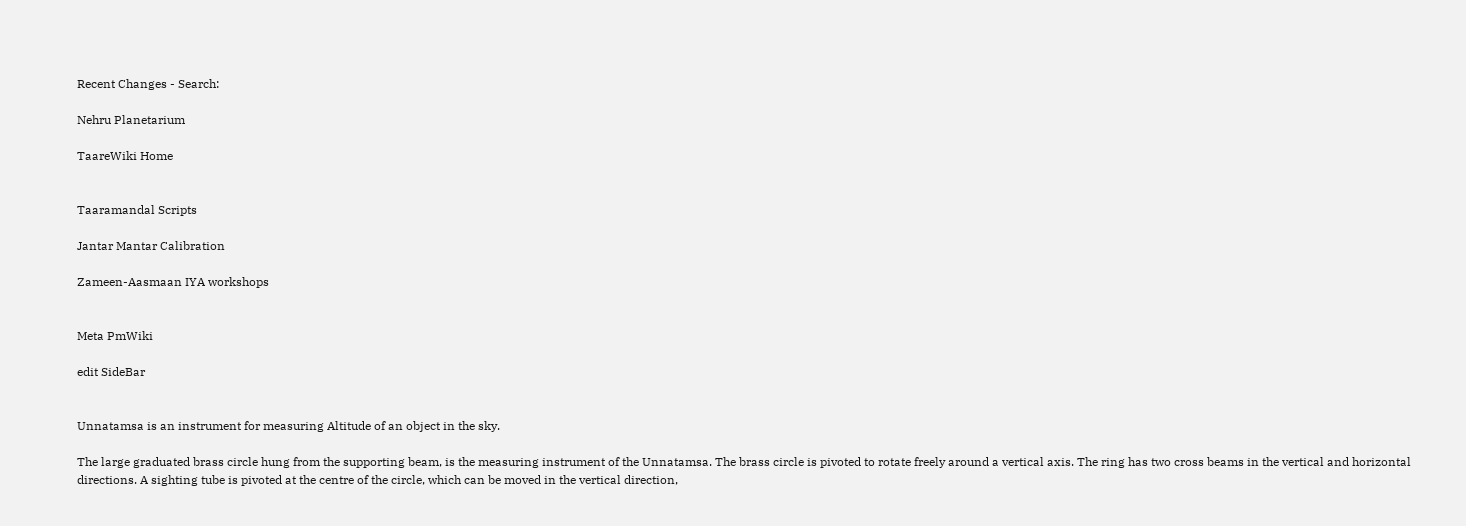Recent Changes - Search:

Nehru Planetarium

TaareWiki Home


Taaramandal Scripts

Jantar Mantar Calibration

Zameen-Aasmaan IYA workshops


Meta PmWiki

edit SideBar


Unnatamsa is an instrument for measuring Altitude of an object in the sky.

The large graduated brass circle hung from the supporting beam, is the measuring instrument of the Unnatamsa. The brass circle is pivoted to rotate freely around a vertical axis. The ring has two cross beams in the vertical and horizontal directions. A sighting tube is pivoted at the centre of the circle, which can be moved in the vertical direction,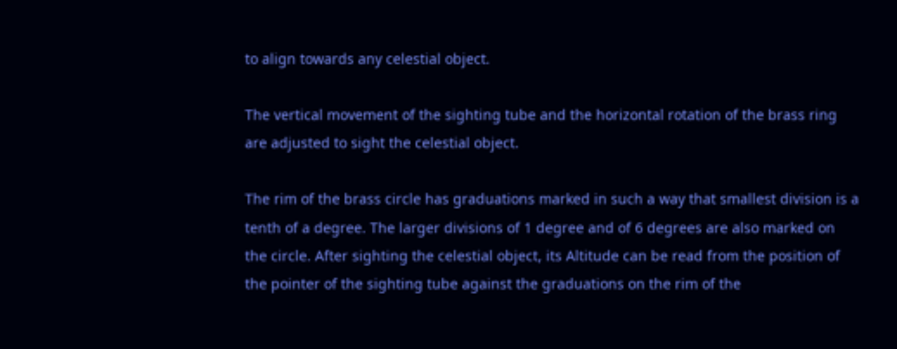to align towards any celestial object.

The vertical movement of the sighting tube and the horizontal rotation of the brass ring are adjusted to sight the celestial object.

The rim of the brass circle has graduations marked in such a way that smallest division is a tenth of a degree. The larger divisions of 1 degree and of 6 degrees are also marked on the circle. After sighting the celestial object, its Altitude can be read from the position of the pointer of the sighting tube against the graduations on the rim of the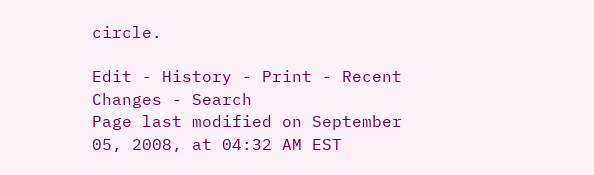circle.

Edit - History - Print - Recent Changes - Search
Page last modified on September 05, 2008, at 04:32 AM EST